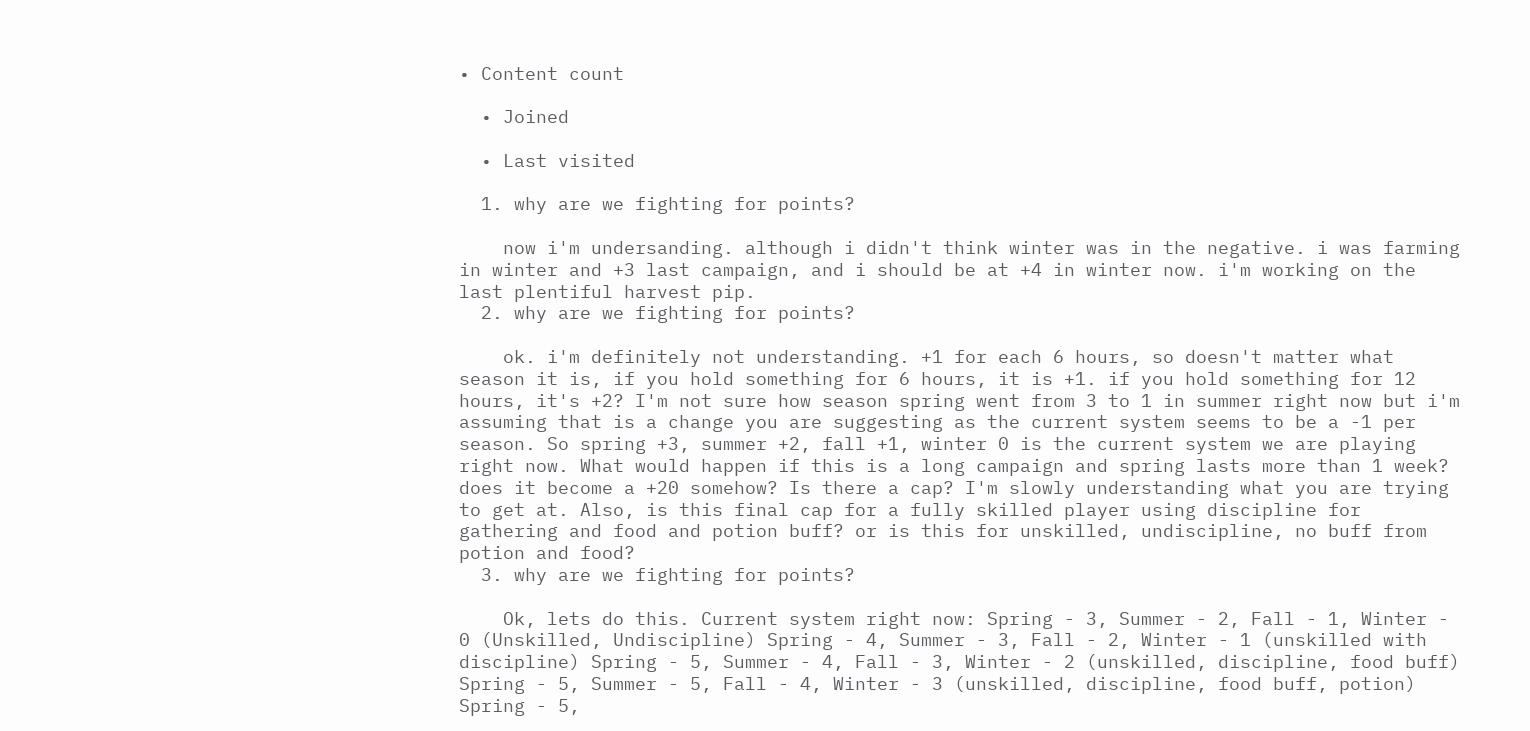• Content count

  • Joined

  • Last visited

  1. why are we fighting for points?

    now i'm undersanding. although i didn't think winter was in the negative. i was farming in winter and +3 last campaign, and i should be at +4 in winter now. i'm working on the last plentiful harvest pip.
  2. why are we fighting for points?

    ok. i'm definitely not understanding. +1 for each 6 hours, so doesn't matter what season it is, if you hold something for 6 hours, it is +1. if you hold something for 12 hours, it's +2? I'm not sure how season spring went from 3 to 1 in summer right now but i'm assuming that is a change you are suggesting as the current system seems to be a -1 per season. So spring +3, summer +2, fall +1, winter 0 is the current system we are playing right now. What would happen if this is a long campaign and spring lasts more than 1 week? does it become a +20 somehow? Is there a cap? I'm slowly understanding what you are trying to get at. Also, is this final cap for a fully skilled player using discipline for gathering and food and potion buff? or is this for unskilled, undiscipline, no buff from potion and food?
  3. why are we fighting for points?

    Ok, lets do this. Current system right now: Spring - 3, Summer - 2, Fall - 1, Winter - 0 (Unskilled, Undiscipline) Spring - 4, Summer - 3, Fall - 2, Winter - 1 (unskilled with discipline) Spring - 5, Summer - 4, Fall - 3, Winter - 2 (unskilled, discipline, food buff) Spring - 5, Summer - 5, Fall - 4, Winter - 3 (unskilled, discipline, food buff, potion) Spring - 5,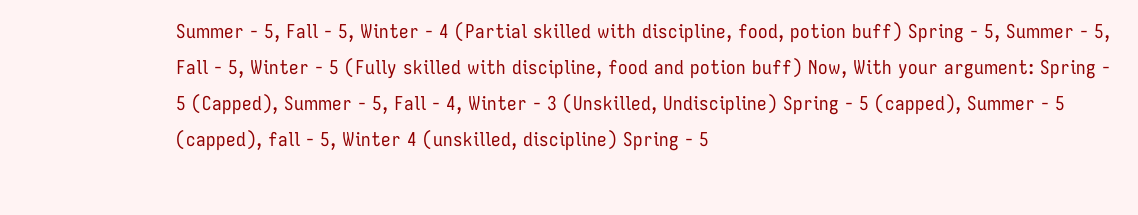Summer - 5, Fall - 5, Winter - 4 (Partial skilled with discipline, food, potion buff) Spring - 5, Summer - 5, Fall - 5, Winter - 5 (Fully skilled with discipline, food and potion buff) Now, With your argument: Spring - 5 (Capped), Summer - 5, Fall - 4, Winter - 3 (Unskilled, Undiscipline) Spring - 5 (capped), Summer - 5 (capped), fall - 5, Winter 4 (unskilled, discipline) Spring - 5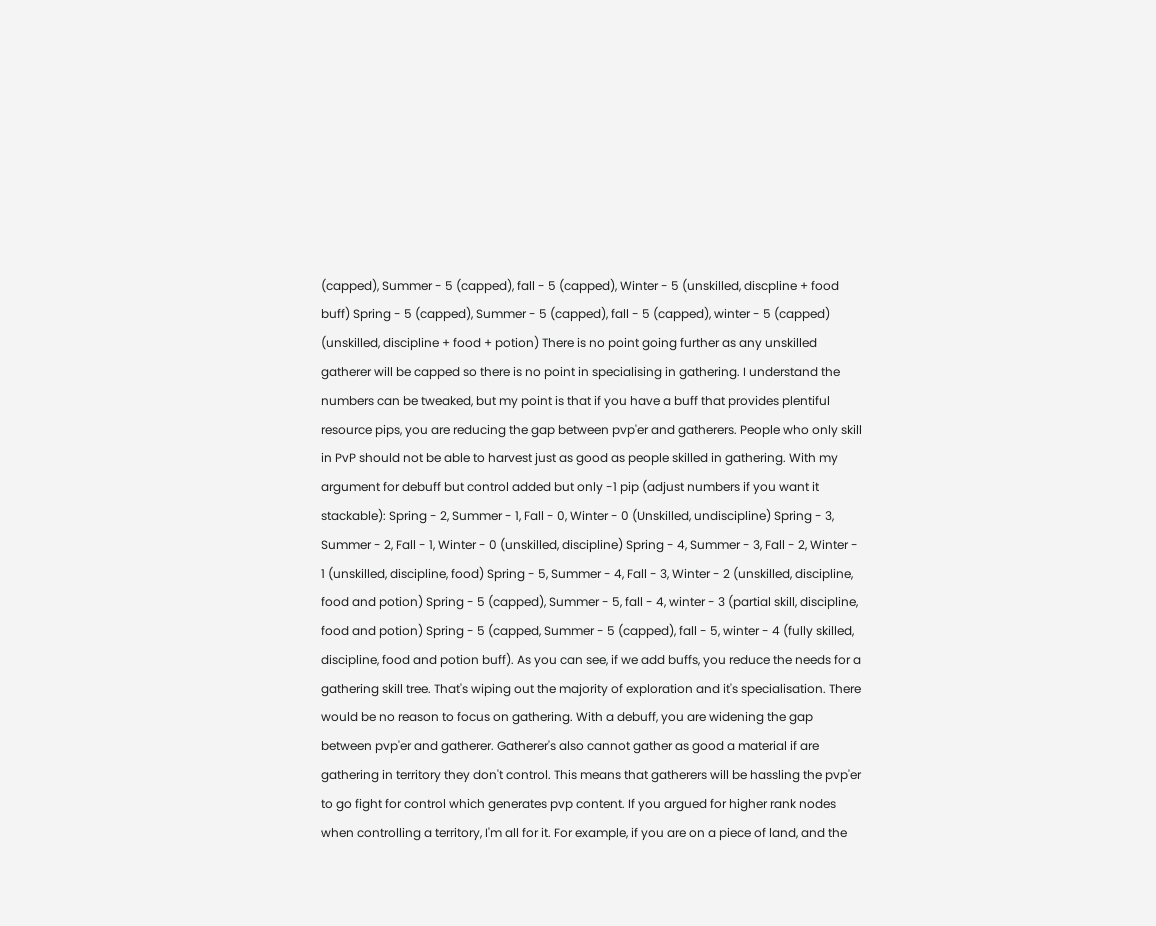(capped), Summer - 5 (capped), fall - 5 (capped), Winter - 5 (unskilled, discpline + food buff) Spring - 5 (capped), Summer - 5 (capped), fall - 5 (capped), winter - 5 (capped) (unskilled, discipline + food + potion) There is no point going further as any unskilled gatherer will be capped so there is no point in specialising in gathering. I understand the numbers can be tweaked, but my point is that if you have a buff that provides plentiful resource pips, you are reducing the gap between pvp'er and gatherers. People who only skill in PvP should not be able to harvest just as good as people skilled in gathering. With my argument for debuff but control added but only -1 pip (adjust numbers if you want it stackable): Spring - 2, Summer - 1, Fall - 0, Winter - 0 (Unskilled, undiscipline) Spring - 3, Summer - 2, Fall - 1, Winter - 0 (unskilled, discipline) Spring - 4, Summer - 3, Fall - 2, Winter - 1 (unskilled, discipline, food) Spring - 5, Summer - 4, Fall - 3, Winter - 2 (unskilled, discipline, food and potion) Spring - 5 (capped), Summer - 5, fall - 4, winter - 3 (partial skill, discipline, food and potion) Spring - 5 (capped, Summer - 5 (capped), fall - 5, winter - 4 (fully skilled, discipline, food and potion buff). As you can see, if we add buffs, you reduce the needs for a gathering skill tree. That's wiping out the majority of exploration and it's specialisation. There would be no reason to focus on gathering. With a debuff, you are widening the gap between pvp'er and gatherer. Gatherer's also cannot gather as good a material if are gathering in territory they don't control. This means that gatherers will be hassling the pvp'er to go fight for control which generates pvp content. If you argued for higher rank nodes when controlling a territory, I'm all for it. For example, if you are on a piece of land, and the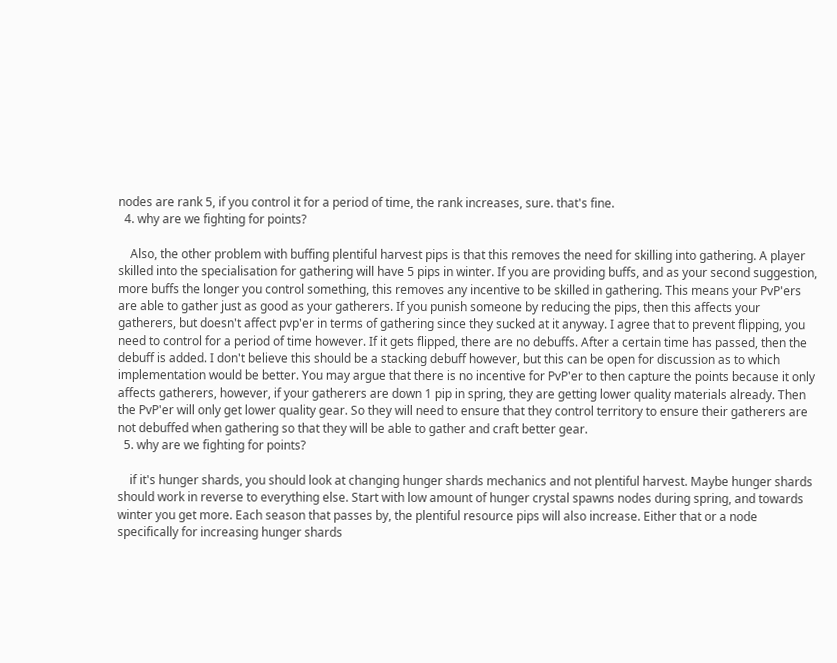nodes are rank 5, if you control it for a period of time, the rank increases, sure. that's fine.
  4. why are we fighting for points?

    Also, the other problem with buffing plentiful harvest pips is that this removes the need for skilling into gathering. A player skilled into the specialisation for gathering will have 5 pips in winter. If you are providing buffs, and as your second suggestion, more buffs the longer you control something, this removes any incentive to be skilled in gathering. This means your PvP'ers are able to gather just as good as your gatherers. If you punish someone by reducing the pips, then this affects your gatherers, but doesn't affect pvp'er in terms of gathering since they sucked at it anyway. I agree that to prevent flipping, you need to control for a period of time however. If it gets flipped, there are no debuffs. After a certain time has passed, then the debuff is added. I don't believe this should be a stacking debuff however, but this can be open for discussion as to which implementation would be better. You may argue that there is no incentive for PvP'er to then capture the points because it only affects gatherers, however, if your gatherers are down 1 pip in spring, they are getting lower quality materials already. Then the PvP'er will only get lower quality gear. So they will need to ensure that they control territory to ensure their gatherers are not debuffed when gathering so that they will be able to gather and craft better gear.
  5. why are we fighting for points?

    if it's hunger shards, you should look at changing hunger shards mechanics and not plentiful harvest. Maybe hunger shards should work in reverse to everything else. Start with low amount of hunger crystal spawns nodes during spring, and towards winter you get more. Each season that passes by, the plentiful resource pips will also increase. Either that or a node specifically for increasing hunger shards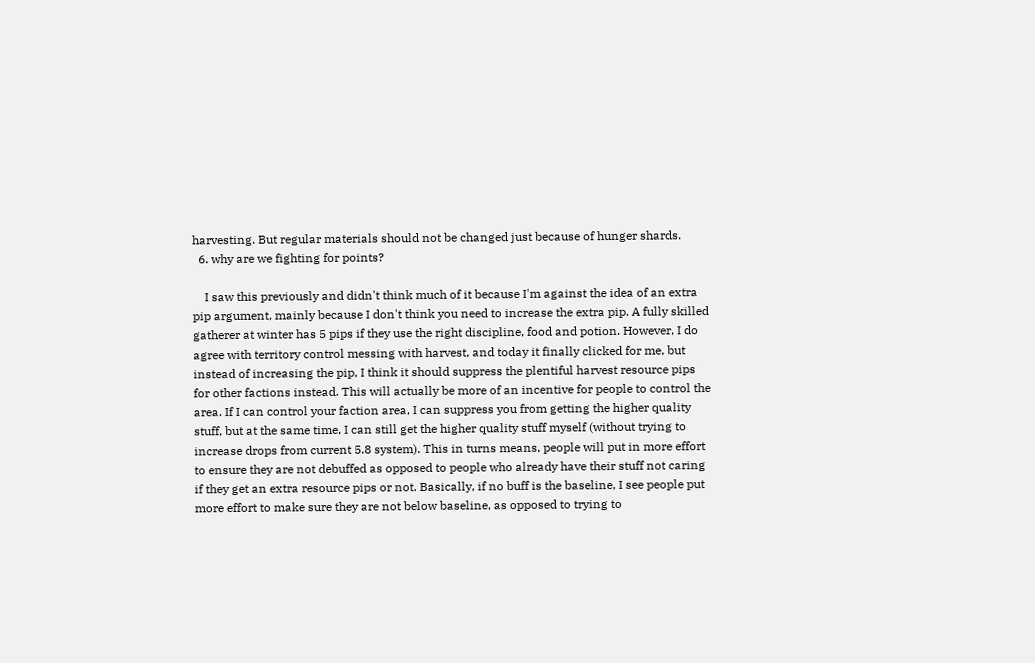harvesting. But regular materials should not be changed just because of hunger shards.
  6. why are we fighting for points?

    I saw this previously and didn't think much of it because I'm against the idea of an extra pip argument, mainly because I don't think you need to increase the extra pip. A fully skilled gatherer at winter has 5 pips if they use the right discipline, food and potion. However, I do agree with territory control messing with harvest, and today it finally clicked for me, but instead of increasing the pip, I think it should suppress the plentiful harvest resource pips for other factions instead. This will actually be more of an incentive for people to control the area. If I can control your faction area, I can suppress you from getting the higher quality stuff, but at the same time, I can still get the higher quality stuff myself (without trying to increase drops from current 5.8 system). This in turns means, people will put in more effort to ensure they are not debuffed as opposed to people who already have their stuff not caring if they get an extra resource pips or not. Basically, if no buff is the baseline, I see people put more effort to make sure they are not below baseline, as opposed to trying to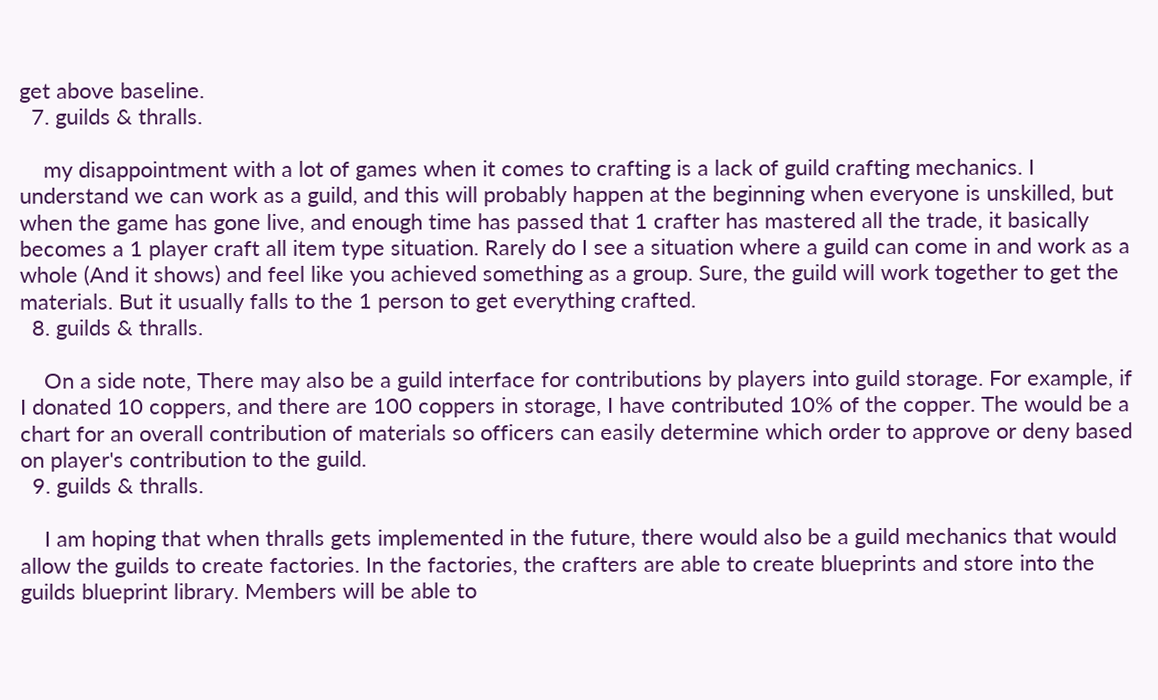get above baseline.
  7. guilds & thralls.

    my disappointment with a lot of games when it comes to crafting is a lack of guild crafting mechanics. I understand we can work as a guild, and this will probably happen at the beginning when everyone is unskilled, but when the game has gone live, and enough time has passed that 1 crafter has mastered all the trade, it basically becomes a 1 player craft all item type situation. Rarely do I see a situation where a guild can come in and work as a whole (And it shows) and feel like you achieved something as a group. Sure, the guild will work together to get the materials. But it usually falls to the 1 person to get everything crafted.
  8. guilds & thralls.

    On a side note, There may also be a guild interface for contributions by players into guild storage. For example, if I donated 10 coppers, and there are 100 coppers in storage, I have contributed 10% of the copper. The would be a chart for an overall contribution of materials so officers can easily determine which order to approve or deny based on player's contribution to the guild.
  9. guilds & thralls.

    I am hoping that when thralls gets implemented in the future, there would also be a guild mechanics that would allow the guilds to create factories. In the factories, the crafters are able to create blueprints and store into the guilds blueprint library. Members will be able to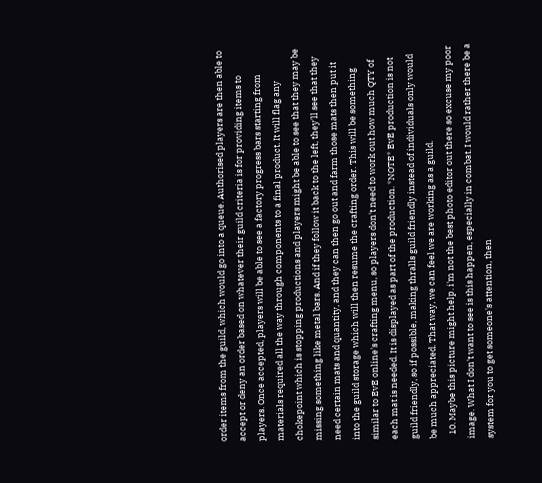order items from the guild, which would go into a queue. Authorised players are then able to accept or deny an order based on whatever their guild criteria is for providing items to players. Once accepted, players will be able to see a factory progress bars starting from materials required all the way through components to a final product. It will flag any chokepoint which is stopping productions and players might be able to see that they may be missing something like metal bars. And if they follow it back to the left, they'll see that they need certain mats and quantity, and they can then go out and farm those mats then put it into the guild storage which will then resume the crafting order. This will be something similar to EvE online's crafting menu, so players don't need to work out how much QTY of each mat is needed. It is displayed as part of the production. *NOTE* EvE production is not guild friendly, so if possible, making thralls guild friendly instead of individuals only would be much appreciated. That way, we can feel we are working as a guild.
  10. Maybe this picture might help. i'm not the best photo editor out there so excuse my poor image. What I don't want to see is this happen, especially in combat. I would rather there be a system for you to get someone's attention, then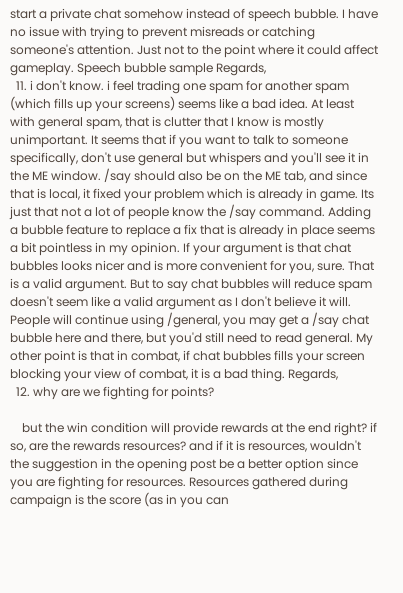start a private chat somehow instead of speech bubble. I have no issue with trying to prevent misreads or catching someone's attention. Just not to the point where it could affect gameplay. Speech bubble sample Regards,
  11. i don't know. i feel trading one spam for another spam (which fills up your screens) seems like a bad idea. At least with general spam, that is clutter that I know is mostly unimportant. It seems that if you want to talk to someone specifically, don't use general but whispers and you'll see it in the ME window. /say should also be on the ME tab, and since that is local, it fixed your problem which is already in game. Its just that not a lot of people know the /say command. Adding a bubble feature to replace a fix that is already in place seems a bit pointless in my opinion. If your argument is that chat bubbles looks nicer and is more convenient for you, sure. That is a valid argument. But to say chat bubbles will reduce spam doesn't seem like a valid argument as I don't believe it will. People will continue using /general, you may get a /say chat bubble here and there, but you'd still need to read general. My other point is that in combat, if chat bubbles fills your screen blocking your view of combat, it is a bad thing. Regards,
  12. why are we fighting for points?

    but the win condition will provide rewards at the end right? if so, are the rewards resources? and if it is resources, wouldn't the suggestion in the opening post be a better option since you are fighting for resources. Resources gathered during campaign is the score (as in you can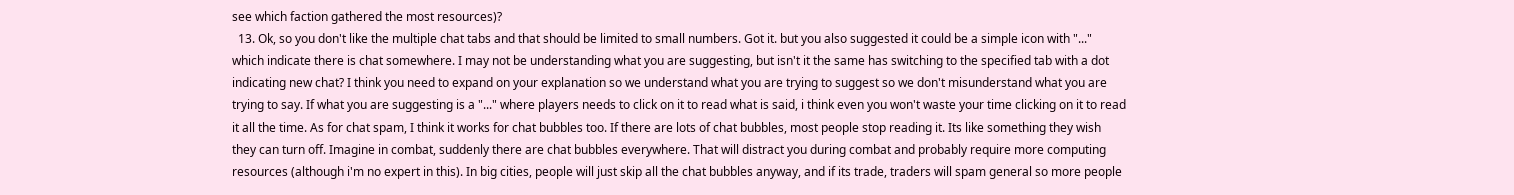see which faction gathered the most resources)?
  13. Ok, so you don't like the multiple chat tabs and that should be limited to small numbers. Got it. but you also suggested it could be a simple icon with "..." which indicate there is chat somewhere. I may not be understanding what you are suggesting, but isn't it the same has switching to the specified tab with a dot indicating new chat? I think you need to expand on your explanation so we understand what you are trying to suggest so we don't misunderstand what you are trying to say. If what you are suggesting is a "..." where players needs to click on it to read what is said, i think even you won't waste your time clicking on it to read it all the time. As for chat spam, I think it works for chat bubbles too. If there are lots of chat bubbles, most people stop reading it. Its like something they wish they can turn off. Imagine in combat, suddenly there are chat bubbles everywhere. That will distract you during combat and probably require more computing resources (although i'm no expert in this). In big cities, people will just skip all the chat bubbles anyway, and if its trade, traders will spam general so more people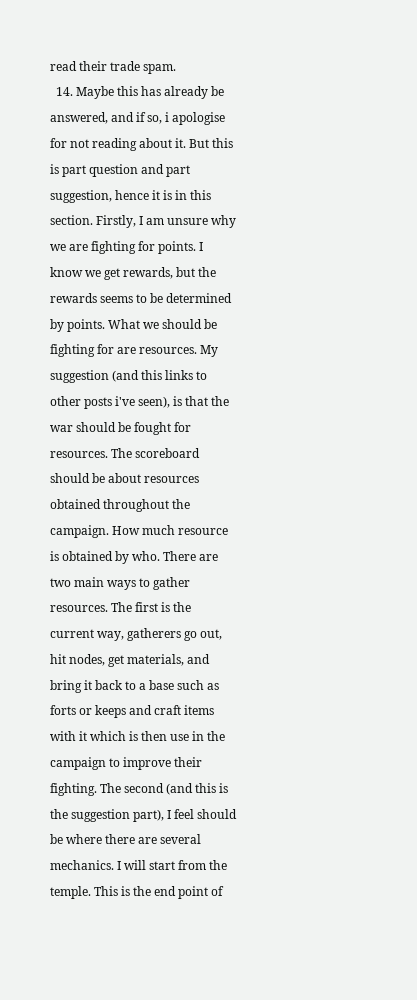read their trade spam.
  14. Maybe this has already be answered, and if so, i apologise for not reading about it. But this is part question and part suggestion, hence it is in this section. Firstly, I am unsure why we are fighting for points. I know we get rewards, but the rewards seems to be determined by points. What we should be fighting for are resources. My suggestion (and this links to other posts i've seen), is that the war should be fought for resources. The scoreboard should be about resources obtained throughout the campaign. How much resource is obtained by who. There are two main ways to gather resources. The first is the current way, gatherers go out, hit nodes, get materials, and bring it back to a base such as forts or keeps and craft items with it which is then use in the campaign to improve their fighting. The second (and this is the suggestion part), I feel should be where there are several mechanics. I will start from the temple. This is the end point of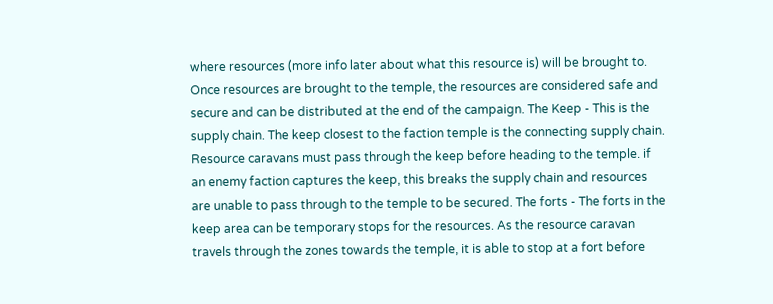where resources (more info later about what this resource is) will be brought to. Once resources are brought to the temple, the resources are considered safe and secure and can be distributed at the end of the campaign. The Keep - This is the supply chain. The keep closest to the faction temple is the connecting supply chain. Resource caravans must pass through the keep before heading to the temple. if an enemy faction captures the keep, this breaks the supply chain and resources are unable to pass through to the temple to be secured. The forts - The forts in the keep area can be temporary stops for the resources. As the resource caravan travels through the zones towards the temple, it is able to stop at a fort before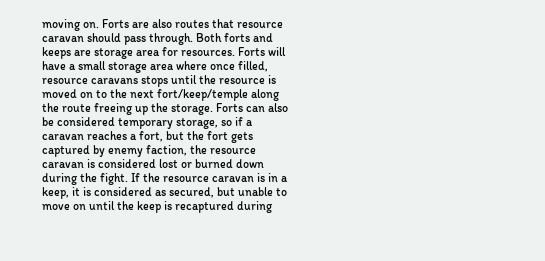moving on. Forts are also routes that resource caravan should pass through. Both forts and keeps are storage area for resources. Forts will have a small storage area where once filled, resource caravans stops until the resource is moved on to the next fort/keep/temple along the route freeing up the storage. Forts can also be considered temporary storage, so if a caravan reaches a fort, but the fort gets captured by enemy faction, the resource caravan is considered lost or burned down during the fight. If the resource caravan is in a keep, it is considered as secured, but unable to move on until the keep is recaptured during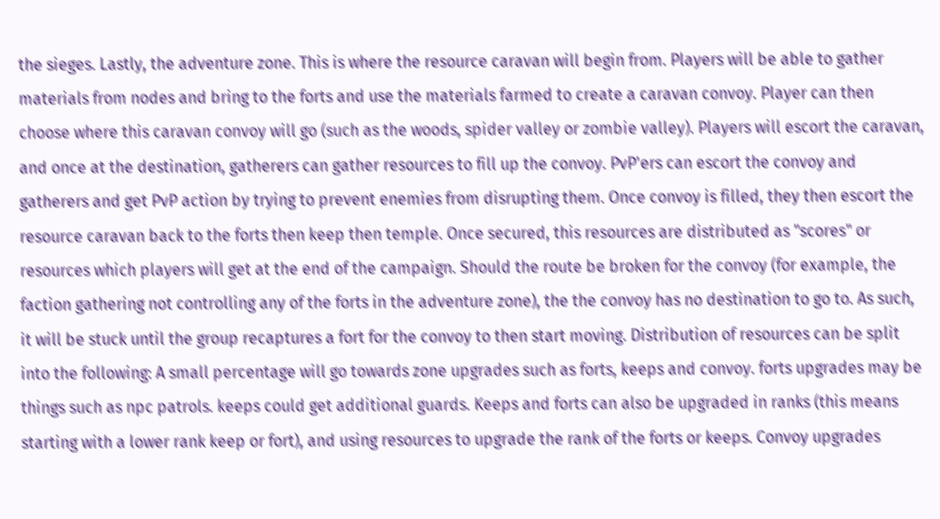the sieges. Lastly, the adventure zone. This is where the resource caravan will begin from. Players will be able to gather materials from nodes and bring to the forts and use the materials farmed to create a caravan convoy. Player can then choose where this caravan convoy will go (such as the woods, spider valley or zombie valley). Players will escort the caravan, and once at the destination, gatherers can gather resources to fill up the convoy. PvP'ers can escort the convoy and gatherers and get PvP action by trying to prevent enemies from disrupting them. Once convoy is filled, they then escort the resource caravan back to the forts then keep then temple. Once secured, this resources are distributed as "scores" or resources which players will get at the end of the campaign. Should the route be broken for the convoy (for example, the faction gathering not controlling any of the forts in the adventure zone), the the convoy has no destination to go to. As such, it will be stuck until the group recaptures a fort for the convoy to then start moving. Distribution of resources can be split into the following: A small percentage will go towards zone upgrades such as forts, keeps and convoy. forts upgrades may be things such as npc patrols. keeps could get additional guards. Keeps and forts can also be upgraded in ranks (this means starting with a lower rank keep or fort), and using resources to upgrade the rank of the forts or keeps. Convoy upgrades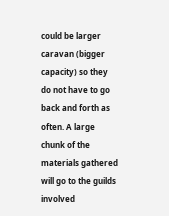could be larger caravan (bigger capacity) so they do not have to go back and forth as often. A large chunk of the materials gathered will go to the guilds involved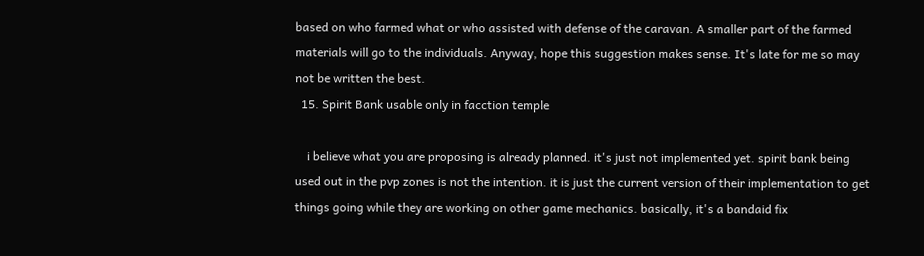based on who farmed what or who assisted with defense of the caravan. A smaller part of the farmed materials will go to the individuals. Anyway, hope this suggestion makes sense. It's late for me so may not be written the best.
  15. Spirit Bank usable only in facction temple

    i believe what you are proposing is already planned. it's just not implemented yet. spirit bank being used out in the pvp zones is not the intention. it is just the current version of their implementation to get things going while they are working on other game mechanics. basically, it's a bandaid fix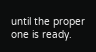until the proper one is ready.